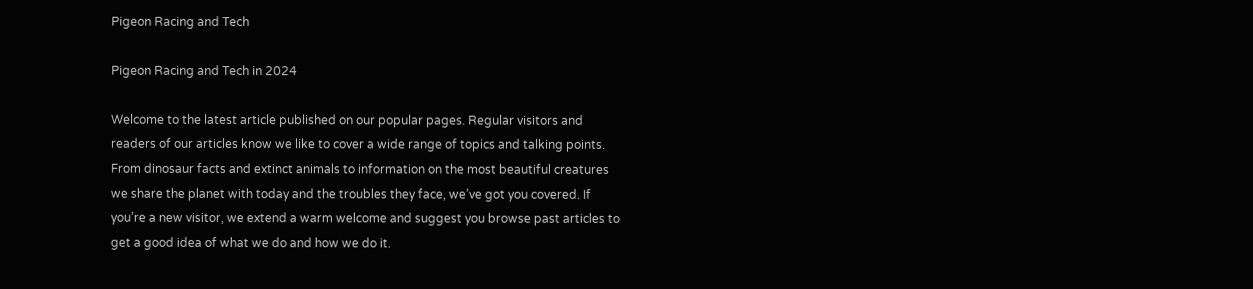Pigeon Racing and Tech

Pigeon Racing and Tech in 2024

Welcome to the latest article published on our popular pages. Regular visitors and readers of our articles know we like to cover a wide range of topics and talking points. From dinosaur facts and extinct animals to information on the most beautiful creatures we share the planet with today and the troubles they face, we’ve got you covered. If you’re a new visitor, we extend a warm welcome and suggest you browse past articles to get a good idea of what we do and how we do it.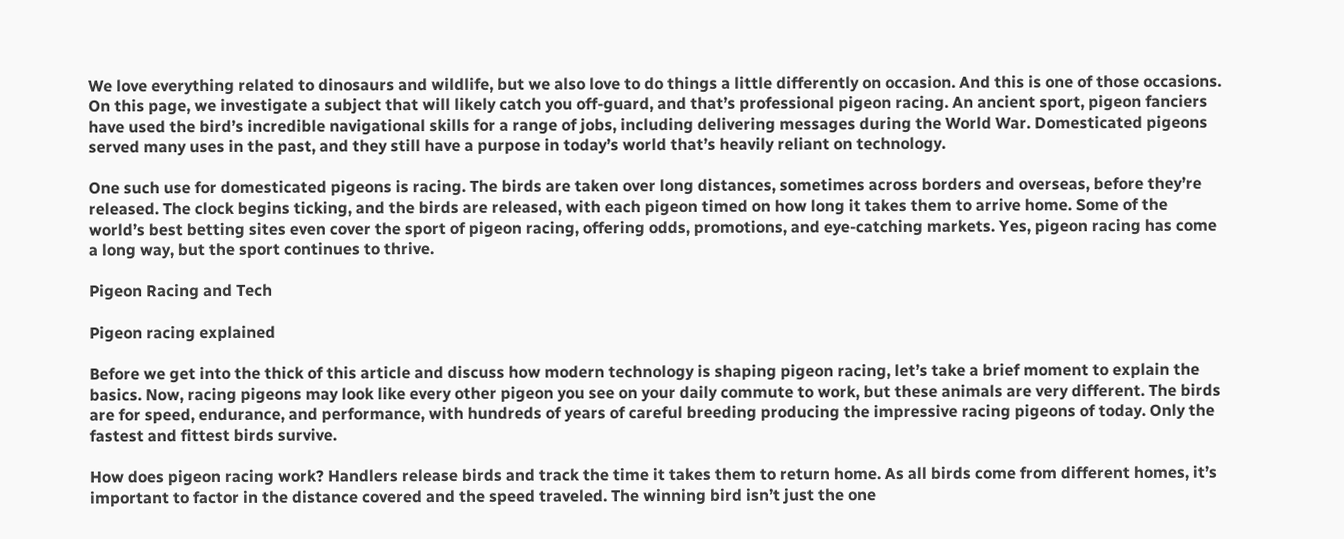We love everything related to dinosaurs and wildlife, but we also love to do things a little differently on occasion. And this is one of those occasions. On this page, we investigate a subject that will likely catch you off-guard, and that’s professional pigeon racing. An ancient sport, pigeon fanciers have used the bird’s incredible navigational skills for a range of jobs, including delivering messages during the World War. Domesticated pigeons served many uses in the past, and they still have a purpose in today’s world that’s heavily reliant on technology.

One such use for domesticated pigeons is racing. The birds are taken over long distances, sometimes across borders and overseas, before they’re released. The clock begins ticking, and the birds are released, with each pigeon timed on how long it takes them to arrive home. Some of the world’s best betting sites even cover the sport of pigeon racing, offering odds, promotions, and eye-catching markets. Yes, pigeon racing has come a long way, but the sport continues to thrive.

Pigeon Racing and Tech

Pigeon racing explained

Before we get into the thick of this article and discuss how modern technology is shaping pigeon racing, let’s take a brief moment to explain the basics. Now, racing pigeons may look like every other pigeon you see on your daily commute to work, but these animals are very different. The birds are for speed, endurance, and performance, with hundreds of years of careful breeding producing the impressive racing pigeons of today. Only the fastest and fittest birds survive.

How does pigeon racing work? Handlers release birds and track the time it takes them to return home. As all birds come from different homes, it’s important to factor in the distance covered and the speed traveled. The winning bird isn’t just the one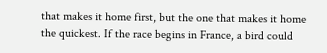that makes it home first, but the one that makes it home the quickest. If the race begins in France, a bird could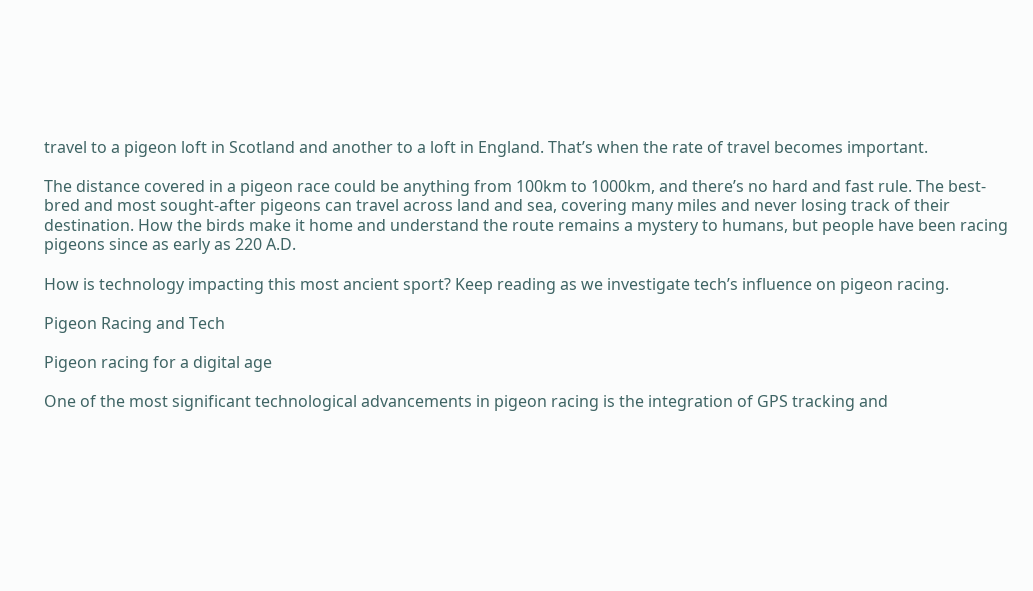travel to a pigeon loft in Scotland and another to a loft in England. That’s when the rate of travel becomes important.

The distance covered in a pigeon race could be anything from 100km to 1000km, and there’s no hard and fast rule. The best-bred and most sought-after pigeons can travel across land and sea, covering many miles and never losing track of their destination. How the birds make it home and understand the route remains a mystery to humans, but people have been racing pigeons since as early as 220 A.D.

How is technology impacting this most ancient sport? Keep reading as we investigate tech’s influence on pigeon racing.

Pigeon Racing and Tech

Pigeon racing for a digital age

One of the most significant technological advancements in pigeon racing is the integration of GPS tracking and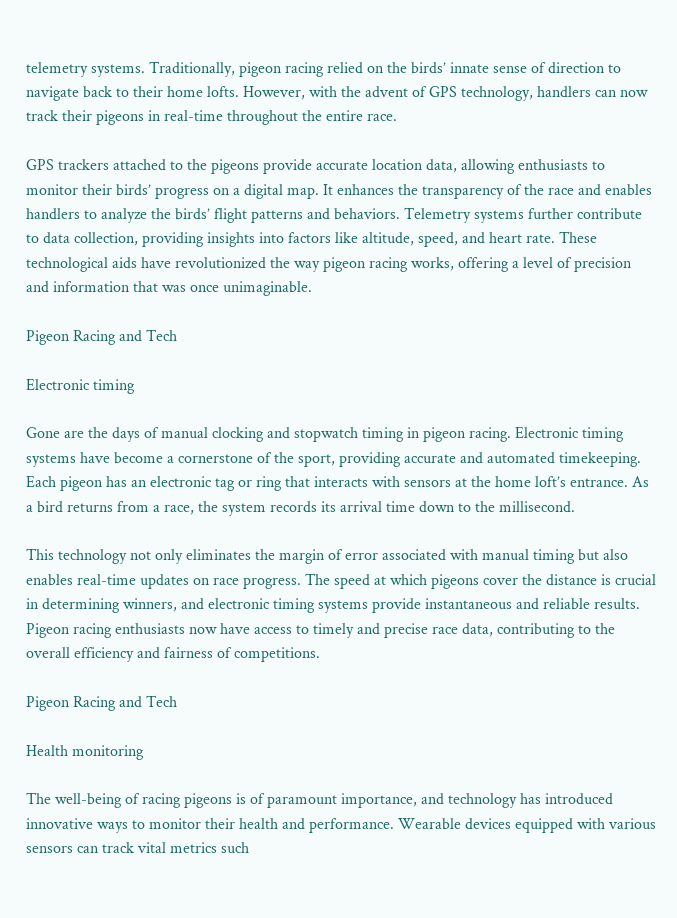telemetry systems. Traditionally, pigeon racing relied on the birds’ innate sense of direction to navigate back to their home lofts. However, with the advent of GPS technology, handlers can now track their pigeons in real-time throughout the entire race.

GPS trackers attached to the pigeons provide accurate location data, allowing enthusiasts to monitor their birds’ progress on a digital map. It enhances the transparency of the race and enables handlers to analyze the birds’ flight patterns and behaviors. Telemetry systems further contribute to data collection, providing insights into factors like altitude, speed, and heart rate. These technological aids have revolutionized the way pigeon racing works, offering a level of precision and information that was once unimaginable.

Pigeon Racing and Tech

Electronic timing

Gone are the days of manual clocking and stopwatch timing in pigeon racing. Electronic timing systems have become a cornerstone of the sport, providing accurate and automated timekeeping. Each pigeon has an electronic tag or ring that interacts with sensors at the home loft’s entrance. As a bird returns from a race, the system records its arrival time down to the millisecond.

This technology not only eliminates the margin of error associated with manual timing but also enables real-time updates on race progress. The speed at which pigeons cover the distance is crucial in determining winners, and electronic timing systems provide instantaneous and reliable results. Pigeon racing enthusiasts now have access to timely and precise race data, contributing to the overall efficiency and fairness of competitions.

Pigeon Racing and Tech

Health monitoring

The well-being of racing pigeons is of paramount importance, and technology has introduced innovative ways to monitor their health and performance. Wearable devices equipped with various sensors can track vital metrics such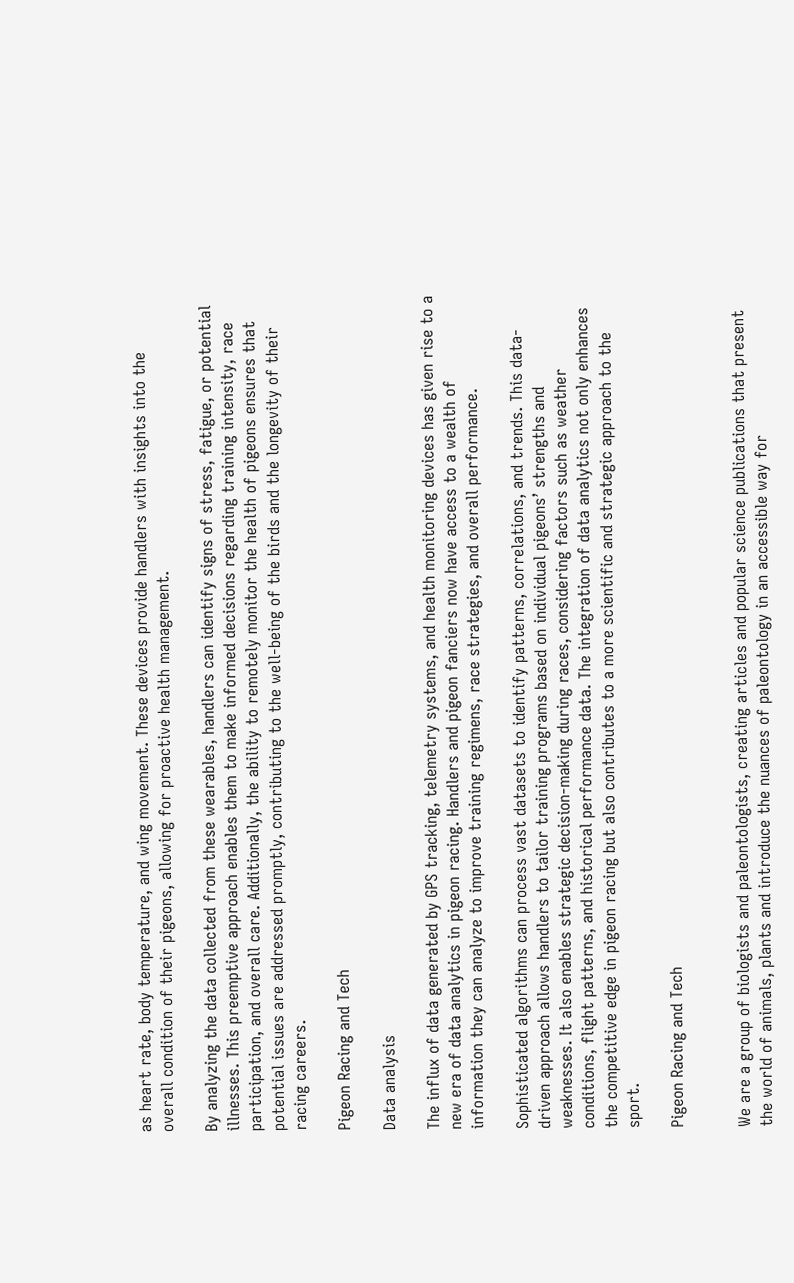as heart rate, body temperature, and wing movement. These devices provide handlers with insights into the overall condition of their pigeons, allowing for proactive health management.

By analyzing the data collected from these wearables, handlers can identify signs of stress, fatigue, or potential illnesses. This preemptive approach enables them to make informed decisions regarding training intensity, race participation, and overall care. Additionally, the ability to remotely monitor the health of pigeons ensures that potential issues are addressed promptly, contributing to the well-being of the birds and the longevity of their racing careers.

Pigeon Racing and Tech

Data analysis

The influx of data generated by GPS tracking, telemetry systems, and health monitoring devices has given rise to a new era of data analytics in pigeon racing. Handlers and pigeon fanciers now have access to a wealth of information they can analyze to improve training regimens, race strategies, and overall performance.

Sophisticated algorithms can process vast datasets to identify patterns, correlations, and trends. This data-driven approach allows handlers to tailor training programs based on individual pigeons’ strengths and weaknesses. It also enables strategic decision-making during races, considering factors such as weather conditions, flight patterns, and historical performance data. The integration of data analytics not only enhances the competitive edge in pigeon racing but also contributes to a more scientific and strategic approach to the sport.

Pigeon Racing and Tech


We are a group of biologists and paleontologists, creating articles and popular science publications that present the world of animals, plants and introduce the nuances of paleontology in an accessible way for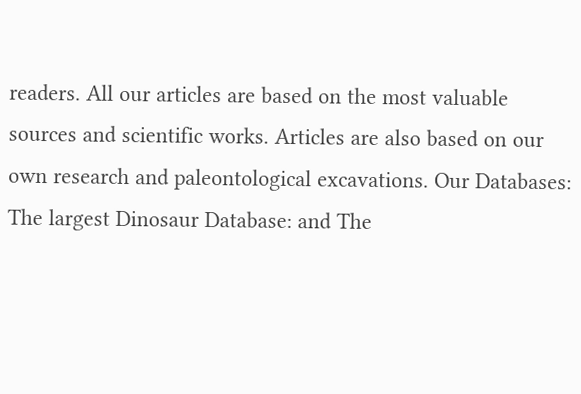readers. All our articles are based on the most valuable sources and scientific works. Articles are also based on our own research and paleontological excavations. Our Databases: The largest Dinosaur Database: and The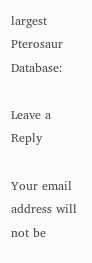largest Pterosaur Database:

Leave a Reply

Your email address will not be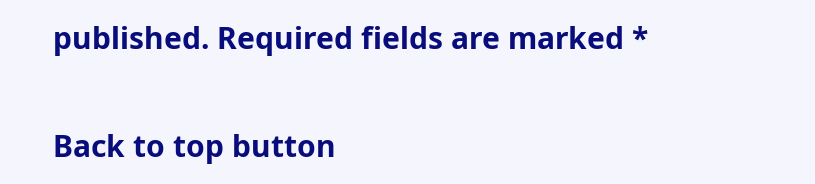published. Required fields are marked *

Back to top button